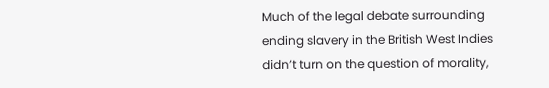Much of the legal debate surrounding ending slavery in the British West Indies didn’t turn on the question of morality,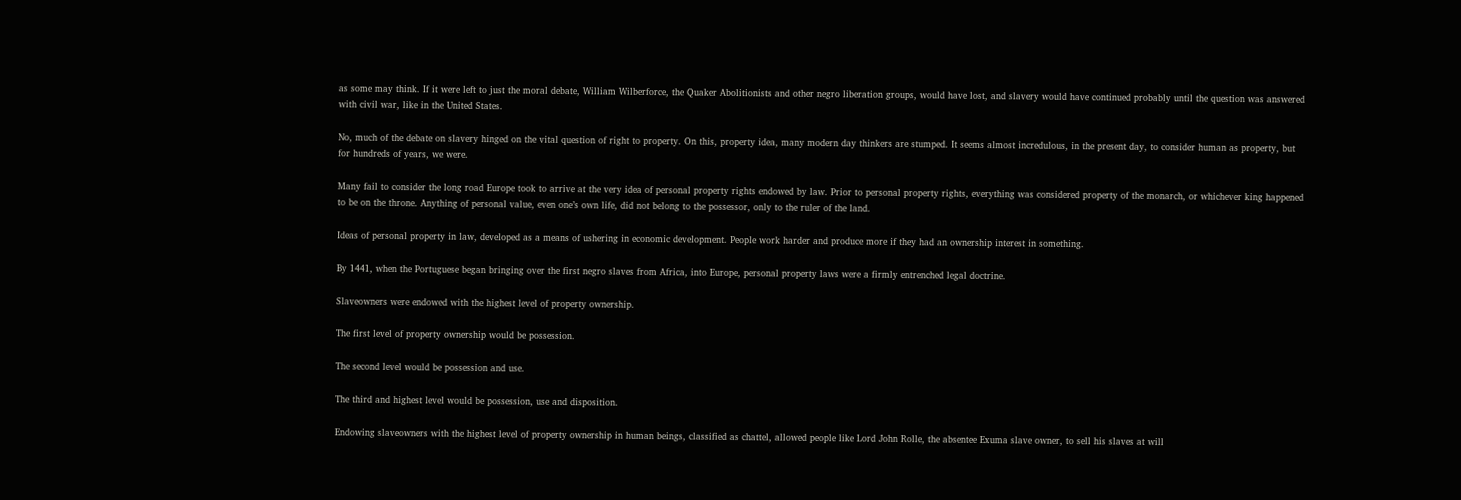as some may think. If it were left to just the moral debate, William Wilberforce, the Quaker Abolitionists and other negro liberation groups, would have lost, and slavery would have continued probably until the question was answered with civil war, like in the United States.

No, much of the debate on slavery hinged on the vital question of right to property. On this, property idea, many modern day thinkers are stumped. It seems almost incredulous, in the present day, to consider human as property, but for hundreds of years, we were.

Many fail to consider the long road Europe took to arrive at the very idea of personal property rights endowed by law. Prior to personal property rights, everything was considered property of the monarch, or whichever king happened to be on the throne. Anything of personal value, even one’s own life, did not belong to the possessor, only to the ruler of the land.

Ideas of personal property in law, developed as a means of ushering in economic development. People work harder and produce more if they had an ownership interest in something.

By 1441, when the Portuguese began bringing over the first negro slaves from Africa, into Europe, personal property laws were a firmly entrenched legal doctrine.

Slaveowners were endowed with the highest level of property ownership.

The first level of property ownership would be possession.

The second level would be possession and use.

The third and highest level would be possession, use and disposition.

Endowing slaveowners with the highest level of property ownership in human beings, classified as chattel, allowed people like Lord John Rolle, the absentee Exuma slave owner, to sell his slaves at will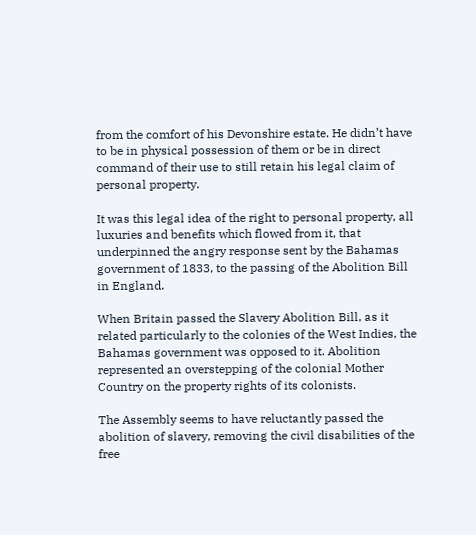from the comfort of his Devonshire estate. He didn’t have to be in physical possession of them or be in direct command of their use to still retain his legal claim of personal property.

It was this legal idea of the right to personal property, all luxuries and benefits which flowed from it, that underpinned the angry response sent by the Bahamas government of 1833, to the passing of the Abolition Bill in England.

When Britain passed the Slavery Abolition Bill, as it related particularly to the colonies of the West Indies, the Bahamas government was opposed to it. Abolition represented an overstepping of the colonial Mother Country on the property rights of its colonists.

The Assembly seems to have reluctantly passed the abolition of slavery, removing the civil disabilities of the free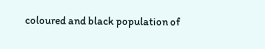coloured and black population of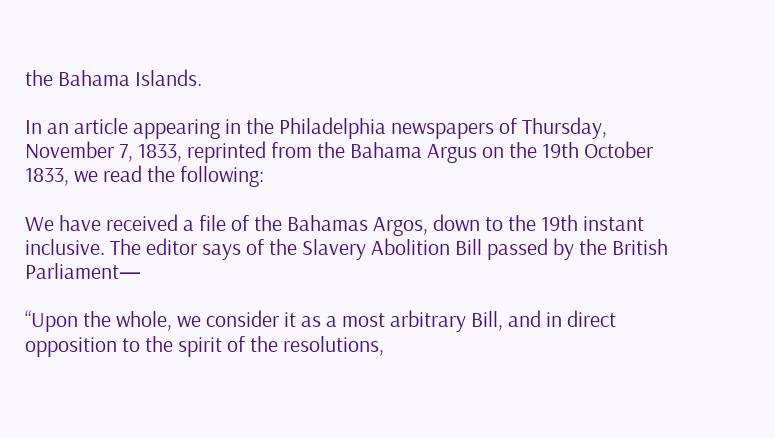the Bahama Islands.

In an article appearing in the Philadelphia newspapers of Thursday, November 7, 1833, reprinted from the Bahama Argus on the 19th October 1833, we read the following:

We have received a file of the Bahamas Argos, down to the 19th instant inclusive. The editor says of the Slavery Abolition Bill passed by the British Parliament—

“Upon the whole, we consider it as a most arbitrary Bill, and in direct opposition to the spirit of the resolutions,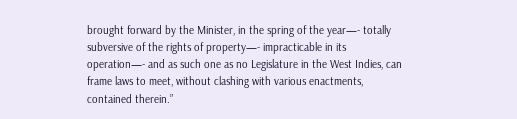brought forward by the Minister, in the spring of the year—- totally subversive of the rights of property—- impracticable in its operation—- and as such one as no Legislature in the West Indies, can frame laws to meet, without clashing with various enactments, contained therein.”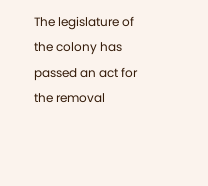The legislature of the colony has passed an act for the removal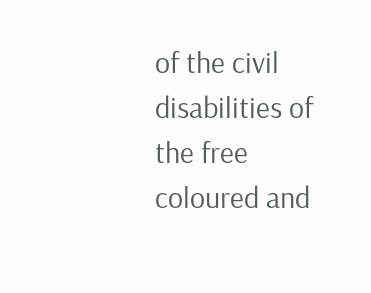of the civil disabilities of the free coloured and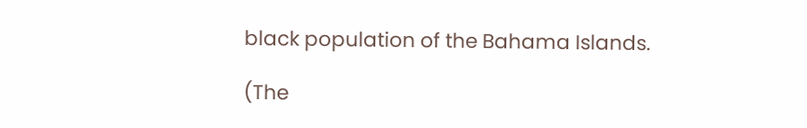black population of the Bahama Islands.

(The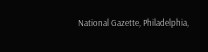National Gazette, Philadelphia,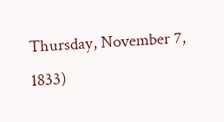Thursday, November 7, 1833)